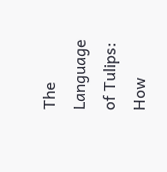The Language of Tulips: How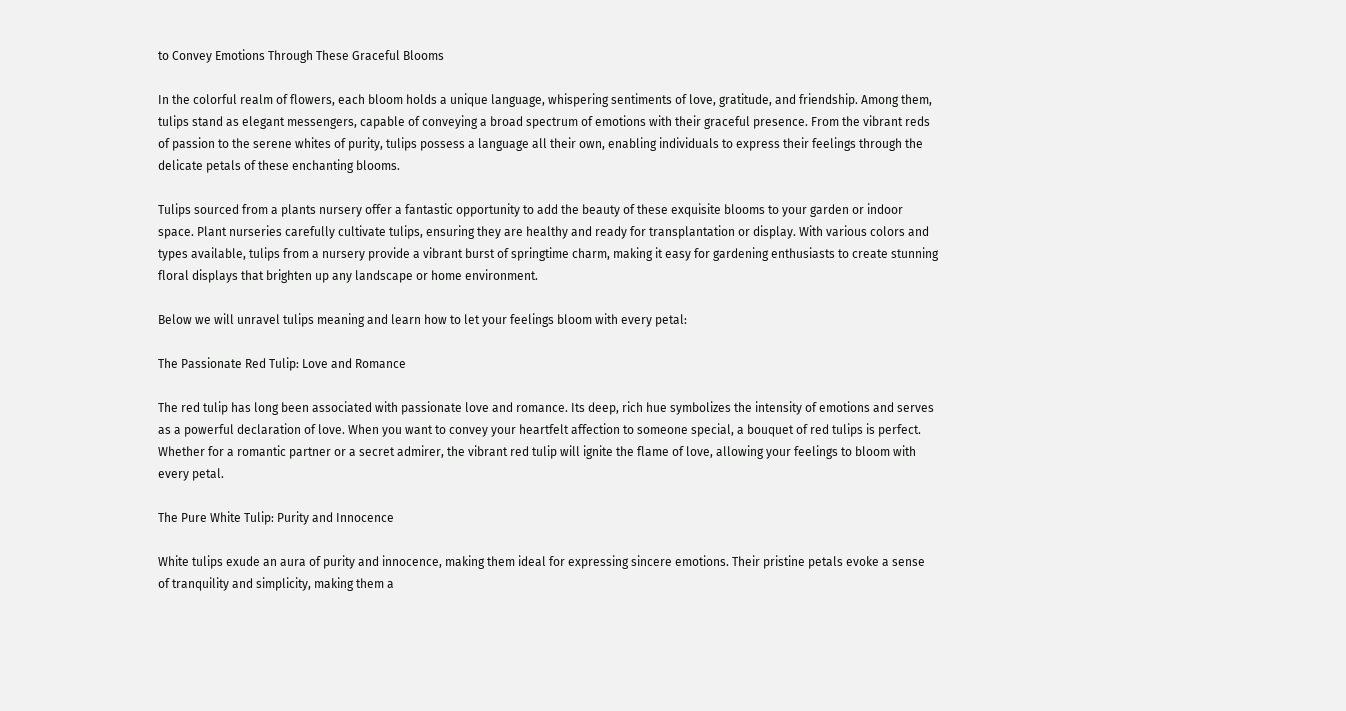to Convey Emotions Through These Graceful Blooms

In the colorful realm of flowers, each bloom holds a unique language, whispering sentiments of love, gratitude, and friendship. Among them, tulips stand as elegant messengers, capable of conveying a broad spectrum of emotions with their graceful presence. From the vibrant reds of passion to the serene whites of purity, tulips possess a language all their own, enabling individuals to express their feelings through the delicate petals of these enchanting blooms.

Tulips sourced from a plants nursery offer a fantastic opportunity to add the beauty of these exquisite blooms to your garden or indoor space. Plant nurseries carefully cultivate tulips, ensuring they are healthy and ready for transplantation or display. With various colors and types available, tulips from a nursery provide a vibrant burst of springtime charm, making it easy for gardening enthusiasts to create stunning floral displays that brighten up any landscape or home environment.

Below we will unravel tulips meaning and learn how to let your feelings bloom with every petal:

The Passionate Red Tulip: Love and Romance

The red tulip has long been associated with passionate love and romance. Its deep, rich hue symbolizes the intensity of emotions and serves as a powerful declaration of love. When you want to convey your heartfelt affection to someone special, a bouquet of red tulips is perfect. Whether for a romantic partner or a secret admirer, the vibrant red tulip will ignite the flame of love, allowing your feelings to bloom with every petal.

The Pure White Tulip: Purity and Innocence

White tulips exude an aura of purity and innocence, making them ideal for expressing sincere emotions. Their pristine petals evoke a sense of tranquility and simplicity, making them a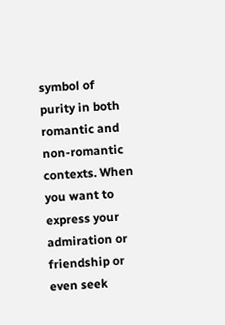symbol of purity in both romantic and non-romantic contexts. When you want to express your admiration or friendship or even seek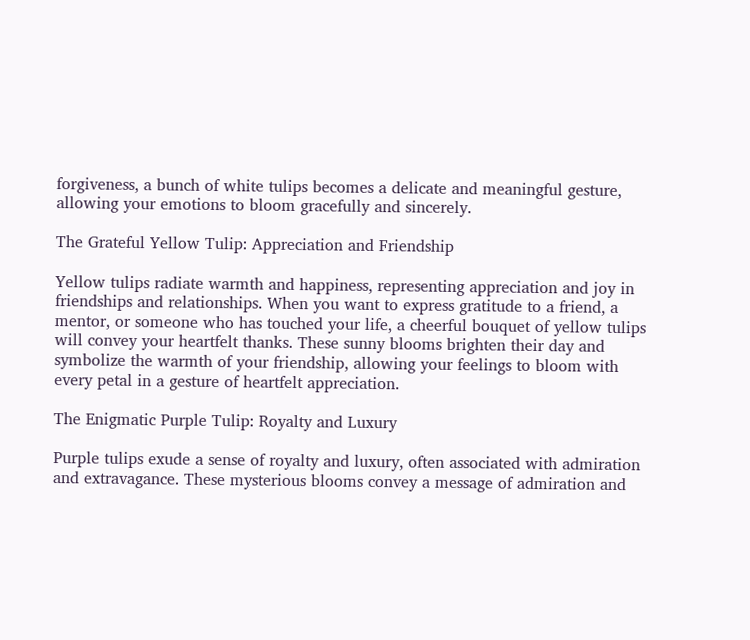forgiveness, a bunch of white tulips becomes a delicate and meaningful gesture, allowing your emotions to bloom gracefully and sincerely.

The Grateful Yellow Tulip: Appreciation and Friendship

Yellow tulips radiate warmth and happiness, representing appreciation and joy in friendships and relationships. When you want to express gratitude to a friend, a mentor, or someone who has touched your life, a cheerful bouquet of yellow tulips will convey your heartfelt thanks. These sunny blooms brighten their day and symbolize the warmth of your friendship, allowing your feelings to bloom with every petal in a gesture of heartfelt appreciation.

The Enigmatic Purple Tulip: Royalty and Luxury

Purple tulips exude a sense of royalty and luxury, often associated with admiration and extravagance. These mysterious blooms convey a message of admiration and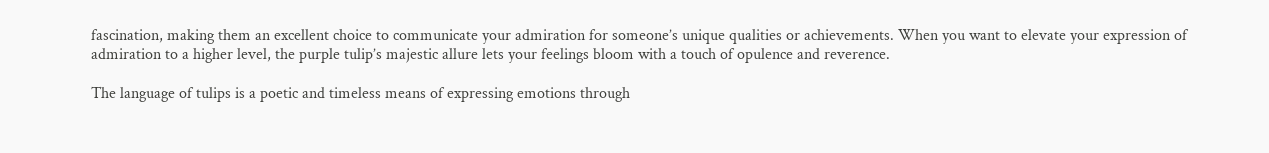fascination, making them an excellent choice to communicate your admiration for someone’s unique qualities or achievements. When you want to elevate your expression of admiration to a higher level, the purple tulip’s majestic allure lets your feelings bloom with a touch of opulence and reverence.

The language of tulips is a poetic and timeless means of expressing emotions through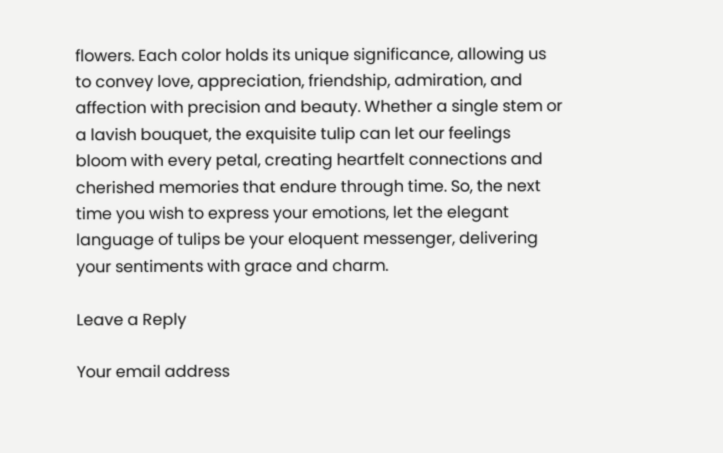flowers. Each color holds its unique significance, allowing us to convey love, appreciation, friendship, admiration, and affection with precision and beauty. Whether a single stem or a lavish bouquet, the exquisite tulip can let our feelings bloom with every petal, creating heartfelt connections and cherished memories that endure through time. So, the next time you wish to express your emotions, let the elegant language of tulips be your eloquent messenger, delivering your sentiments with grace and charm.

Leave a Reply

Your email address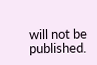will not be published.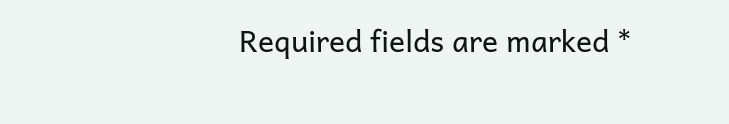Required fields are marked *